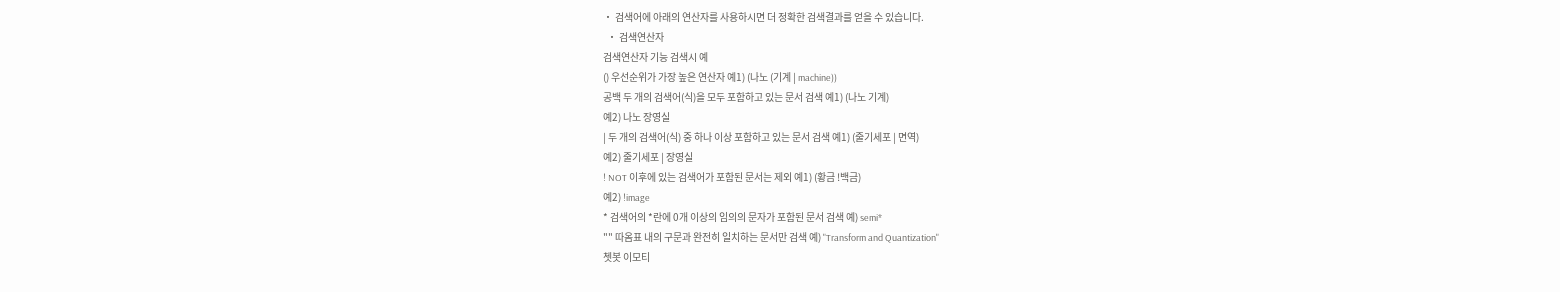• 검색어에 아래의 연산자를 사용하시면 더 정확한 검색결과를 얻을 수 있습니다.
  • 검색연산자
검색연산자 기능 검색시 예
() 우선순위가 가장 높은 연산자 예1) (나노 (기계 | machine))
공백 두 개의 검색어(식)을 모두 포함하고 있는 문서 검색 예1) (나노 기계)
예2) 나노 장영실
| 두 개의 검색어(식) 중 하나 이상 포함하고 있는 문서 검색 예1) (줄기세포 | 면역)
예2) 줄기세포 | 장영실
! NOT 이후에 있는 검색어가 포함된 문서는 제외 예1) (황금 !백금)
예2) !image
* 검색어의 *란에 0개 이상의 임의의 문자가 포함된 문서 검색 예) semi*
"" 따옴표 내의 구문과 완전히 일치하는 문서만 검색 예) "Transform and Quantization"
쳇봇 이모티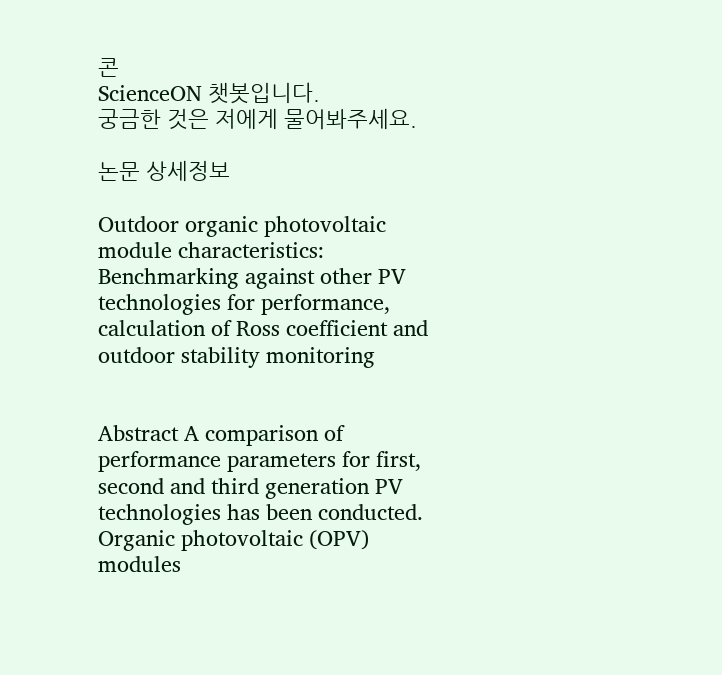콘
ScienceON 챗봇입니다.
궁금한 것은 저에게 물어봐주세요.

논문 상세정보

Outdoor organic photovoltaic module characteristics: Benchmarking against other PV technologies for performance, calculation of Ross coefficient and outdoor stability monitoring


Abstract A comparison of performance parameters for first, second and third generation PV technologies has been conducted. Organic photovoltaic (OPV) modules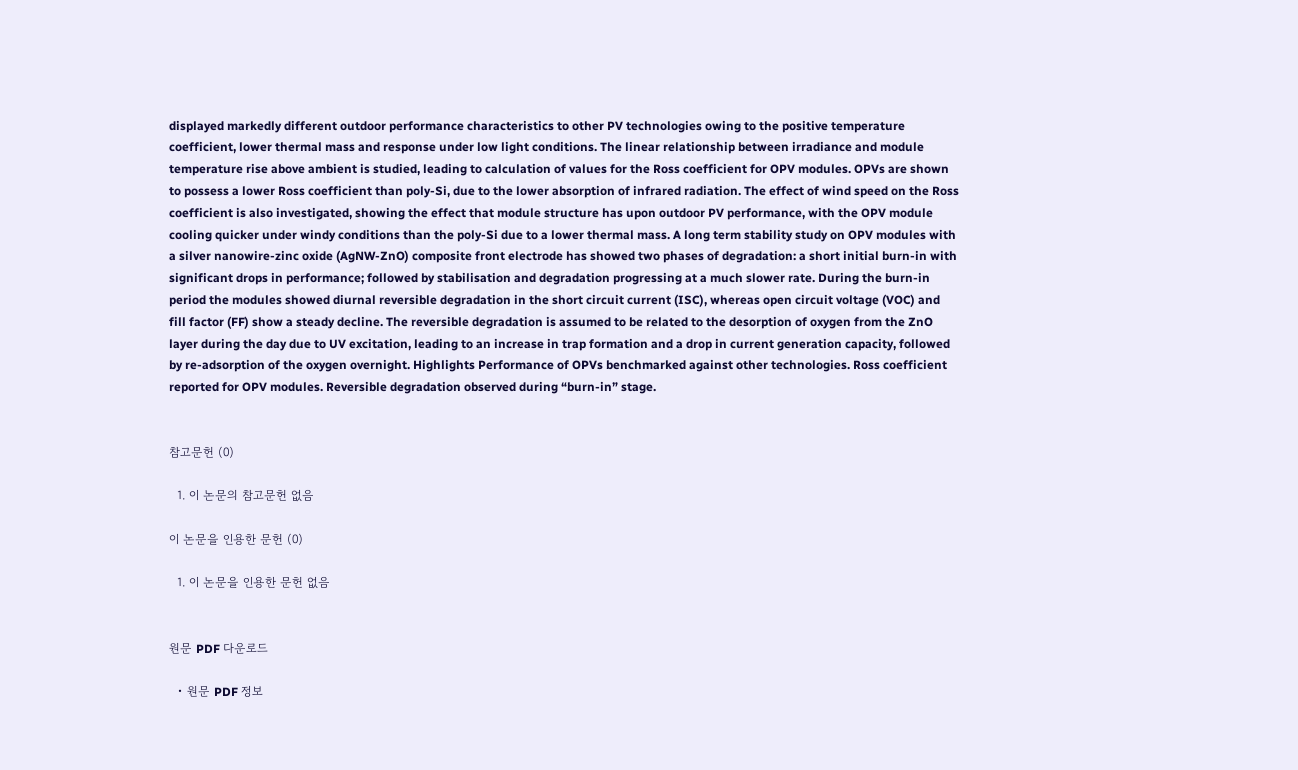displayed markedly different outdoor performance characteristics to other PV technologies owing to the positive temperature coefficient, lower thermal mass and response under low light conditions. The linear relationship between irradiance and module temperature rise above ambient is studied, leading to calculation of values for the Ross coefficient for OPV modules. OPVs are shown to possess a lower Ross coefficient than poly-Si, due to the lower absorption of infrared radiation. The effect of wind speed on the Ross coefficient is also investigated, showing the effect that module structure has upon outdoor PV performance, with the OPV module cooling quicker under windy conditions than the poly-Si due to a lower thermal mass. A long term stability study on OPV modules with a silver nanowire-zinc oxide (AgNW-ZnO) composite front electrode has showed two phases of degradation: a short initial burn-in with significant drops in performance; followed by stabilisation and degradation progressing at a much slower rate. During the burn-in period the modules showed diurnal reversible degradation in the short circuit current (ISC), whereas open circuit voltage (VOC) and fill factor (FF) show a steady decline. The reversible degradation is assumed to be related to the desorption of oxygen from the ZnO layer during the day due to UV excitation, leading to an increase in trap formation and a drop in current generation capacity, followed by re-adsorption of the oxygen overnight. Highlights Performance of OPVs benchmarked against other technologies. Ross coefficient reported for OPV modules. Reversible degradation observed during “burn-in” stage.


참고문헌 (0)

  1. 이 논문의 참고문헌 없음

이 논문을 인용한 문헌 (0)

  1. 이 논문을 인용한 문헌 없음


원문 PDF 다운로드

  • 원문 PDF 정보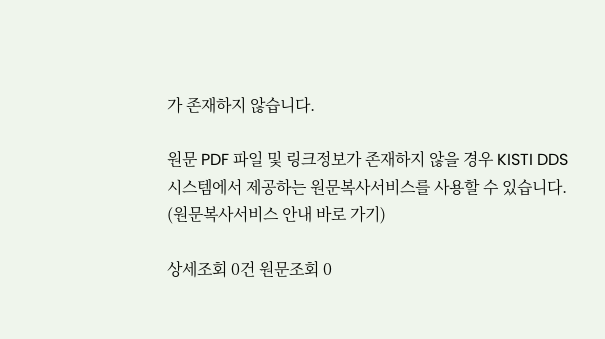가 존재하지 않습니다.

원문 PDF 파일 및 링크정보가 존재하지 않을 경우 KISTI DDS 시스템에서 제공하는 원문복사서비스를 사용할 수 있습니다. (원문복사서비스 안내 바로 가기)

상세조회 0건 원문조회 0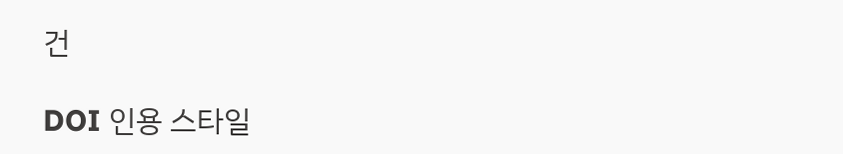건

DOI 인용 스타일